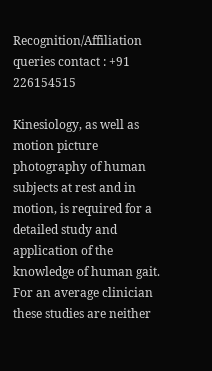Recognition/Affiliation queries contact : +91 226154515

Kinesiology, as well as motion picture photography of human subjects at rest and in motion, is required for a detailed study and application of the knowledge of human gait. For an average clinician these studies are neither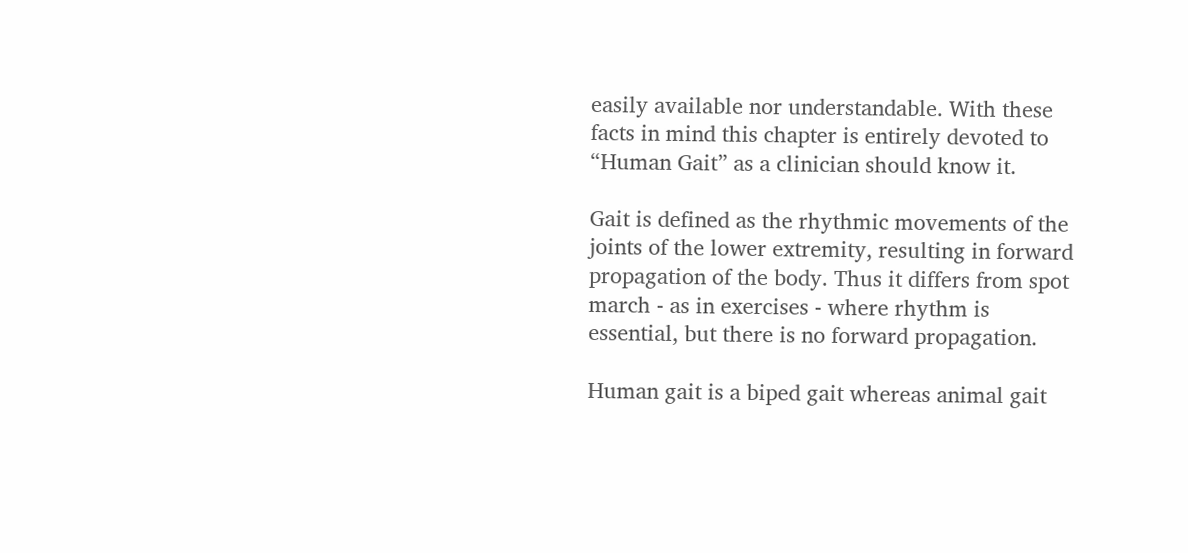easily available nor understandable. With these facts in mind this chapter is entirely devoted to “Human Gait” as a clinician should know it.

Gait is defined as the rhythmic movements of the joints of the lower extremity, resulting in forward propagation of the body. Thus it differs from spot march - as in exercises - where rhythm is essential, but there is no forward propagation.

Human gait is a biped gait whereas animal gait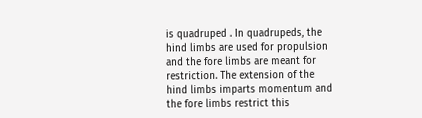is quadruped . In quadrupeds, the hind limbs are used for propulsion and the fore limbs are meant for restriction. The extension of the hind limbs imparts momentum and the fore limbs restrict this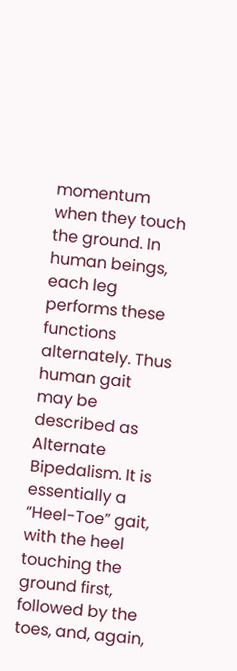momentum when they touch the ground. In human beings, each leg performs these functions alternately. Thus human gait may be described as Alternate Bipedalism. It is essentially a “Heel-Toe” gait, with the heel touching the ground first, followed by the toes, and, again,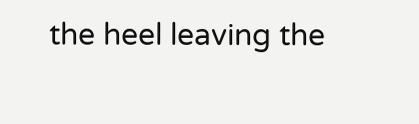the heel leaving the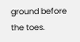ground before the toes.